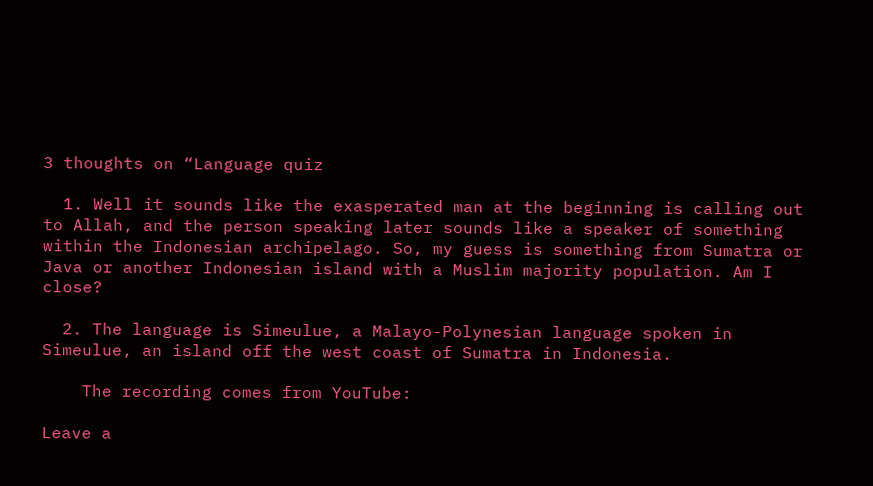3 thoughts on “Language quiz

  1. Well it sounds like the exasperated man at the beginning is calling out to Allah, and the person speaking later sounds like a speaker of something within the Indonesian archipelago. So, my guess is something from Sumatra or Java or another Indonesian island with a Muslim majority population. Am I close?

  2. The language is Simeulue, a Malayo-Polynesian language spoken in Simeulue, an island off the west coast of Sumatra in Indonesia.

    The recording comes from YouTube:

Leave a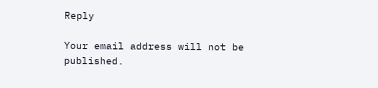Reply

Your email address will not be published.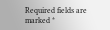Required fields are marked *